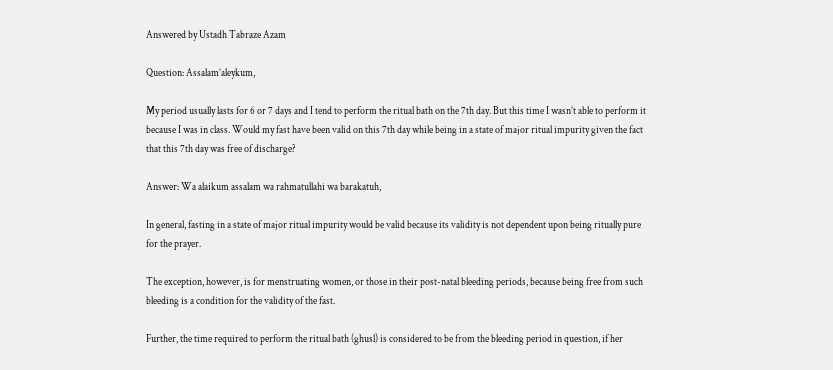Answered by Ustadh Tabraze Azam

Question: Assalam’aleykum,

My period usually lasts for 6 or 7 days and I tend to perform the ritual bath on the 7th day. But this time I wasn’t able to perform it because I was in class. Would my fast have been valid on this 7th day while being in a state of major ritual impurity given the fact that this 7th day was free of discharge?

Answer: Wa alaikum assalam wa rahmatullahi wa barakatuh,

In general, fasting in a state of major ritual impurity would be valid because its validity is not dependent upon being ritually pure for the prayer.

The exception, however, is for menstruating women, or those in their post-natal bleeding periods, because being free from such bleeding is a condition for the validity of the fast.

Further, the time required to perform the ritual bath (ghusl) is considered to be from the bleeding period in question, if her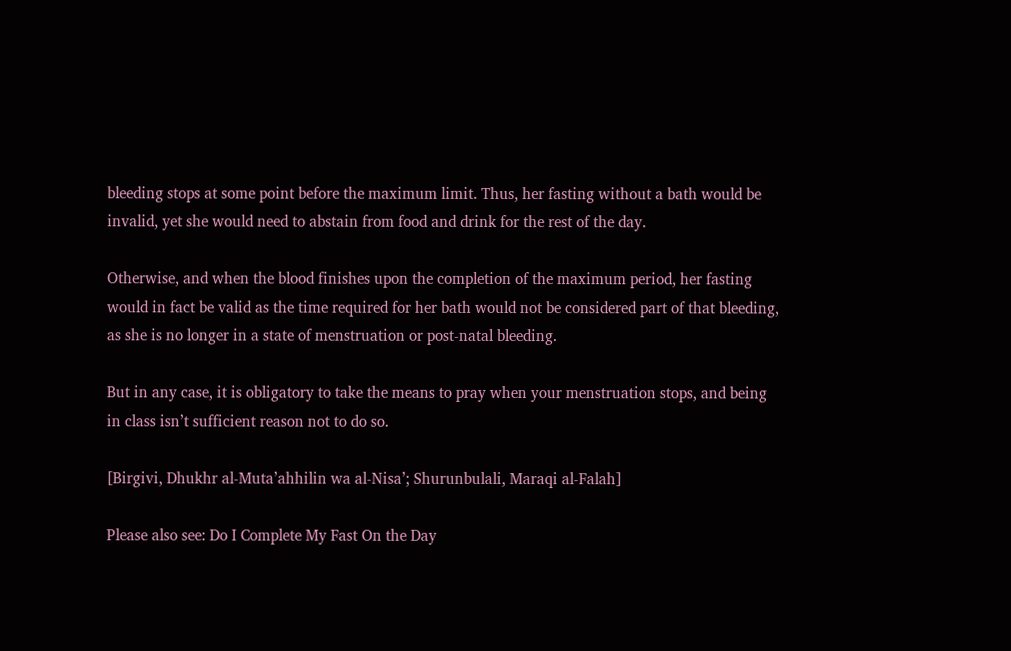bleeding stops at some point before the maximum limit. Thus, her fasting without a bath would be invalid, yet she would need to abstain from food and drink for the rest of the day.

Otherwise, and when the blood finishes upon the completion of the maximum period, her fasting would in fact be valid as the time required for her bath would not be considered part of that bleeding, as she is no longer in a state of menstruation or post-natal bleeding.

But in any case, it is obligatory to take the means to pray when your menstruation stops, and being in class isn’t sufficient reason not to do so.

[Birgivi, Dhukhr al-Muta’ahhilin wa al-Nisa’; Shurunbulali, Maraqi al-Falah]

Please also see: Do I Complete My Fast On the Day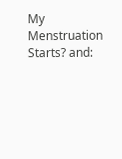My Menstruation Starts? and: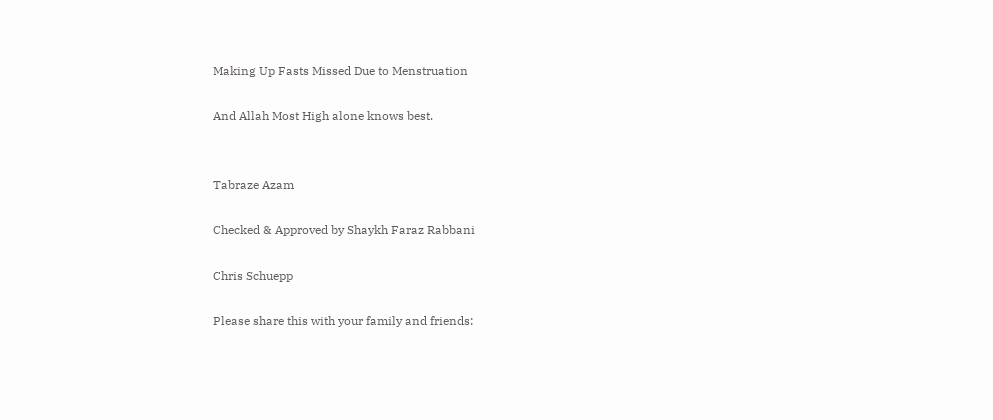Making Up Fasts Missed Due to Menstruation

And Allah Most High alone knows best.


Tabraze Azam

Checked & Approved by Shaykh Faraz Rabbani

Chris Schuepp

Please share this with your family and friends: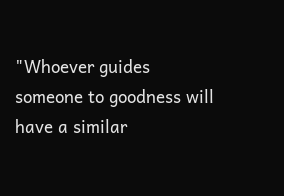"Whoever guides someone to goodness will have a similar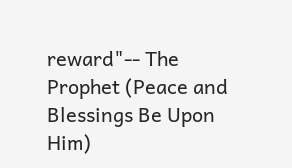reward"-- The Prophet (Peace and Blessings Be Upon Him)